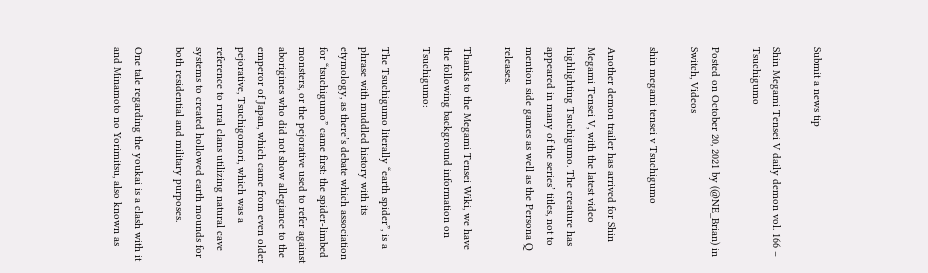Submit a news tip

Shin Megami Tensei V daily demon vol. 166 – Tsuchigumo

Posted on October 20, 2021 by (@NE_Brian) in Switch, Videos

shin megami tensei v Tsuchigumo

Another demon trailer has arrived for Shin Megami Tensei V, with the latest video highlighting Tsuchigumo. The creature has appeared in many of the series’ titles, not to mention side games as well as the Persona Q releases.

Thanks to the Megami Tensei Wiki, we have the following background information on Tsuchigumo:

The Tsuchigumo literally “earth spider”, is a phrase with muddled history with its etymology, as there’s debate which association for “tsuchigumo” came first: the spider-limbed monsters, or the pejorative used to refer against aborigines who did not show allegiance to the emperor of Japan, which came from even older pejorative, Tsuchigomori, which was a reference to rural clans utilizing natural cave systems to created hollowed earth mounds for both residential and military purposes.

One tale regarding the youkai is a clash with it and Minamoto no Yorimitsu, also known as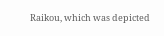Raikou, which was depicted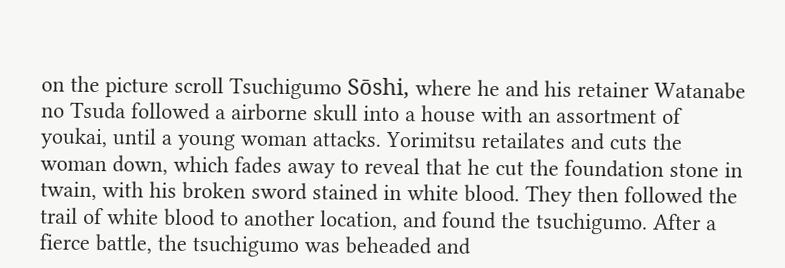on the picture scroll Tsuchigumo Sōshi, where he and his retainer Watanabe no Tsuda followed a airborne skull into a house with an assortment of youkai, until a young woman attacks. Yorimitsu retailates and cuts the woman down, which fades away to reveal that he cut the foundation stone in twain, with his broken sword stained in white blood. They then followed the trail of white blood to another location, and found the tsuchigumo. After a fierce battle, the tsuchigumo was beheaded and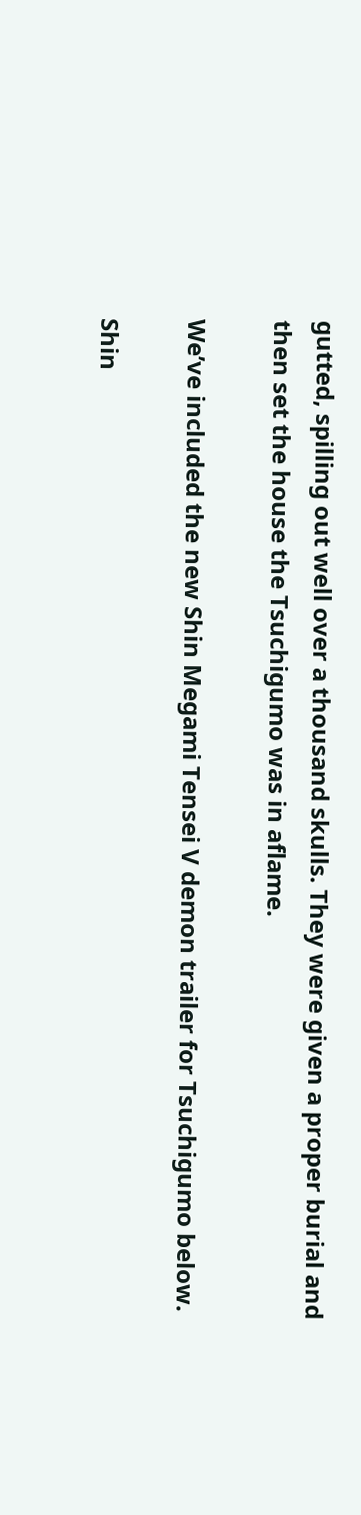gutted, spilling out well over a thousand skulls. They were given a proper burial and then set the house the Tsuchigumo was in aflame.

We’ve included the new Shin Megami Tensei V demon trailer for Tsuchigumo below.

Shin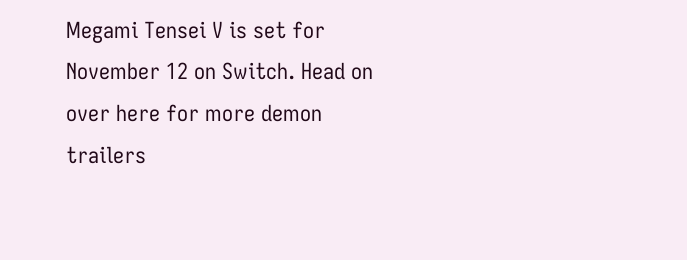Megami Tensei V is set for November 12 on Switch. Head on over here for more demon trailers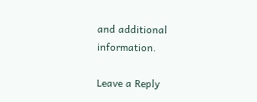and additional information.

Leave a Reply